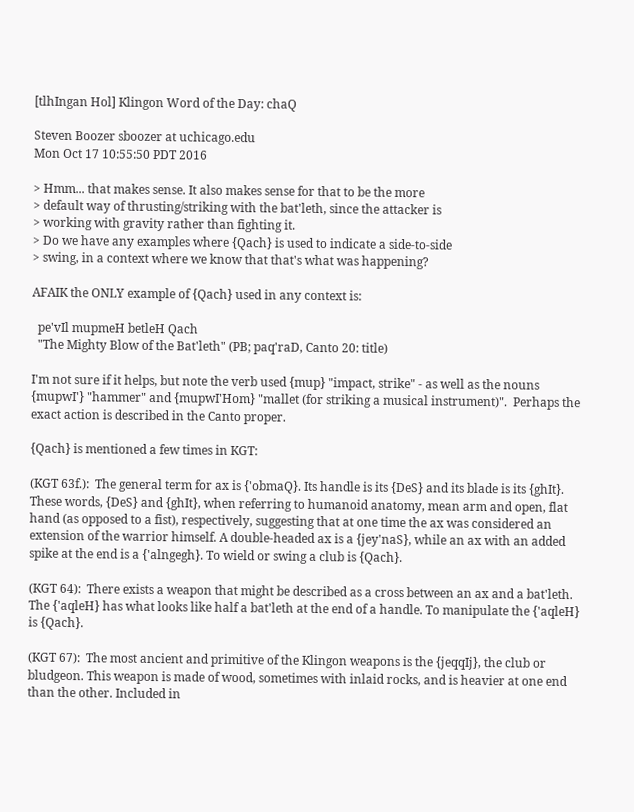[tlhIngan Hol] Klingon Word of the Day: chaQ

Steven Boozer sboozer at uchicago.edu
Mon Oct 17 10:55:50 PDT 2016

> Hmm... that makes sense. It also makes sense for that to be the more
> default way of thrusting/striking with the bat'leth, since the attacker is
> working with gravity rather than fighting it.
> Do we have any examples where {Qach} is used to indicate a side-to-side
> swing, in a context where we know that that's what was happening?

AFAIK the ONLY example of {Qach} used in any context is:

  pe'vIl mupmeH betleH Qach
  "The Mighty Blow of the Bat'leth" (PB; paq'raD, Canto 20: title)

I'm not sure if it helps, but note the verb used {mup} "impact, strike" - as well as the nouns {mupwI'} "hammer" and {mupwI'Hom} "mallet (for striking a musical instrument)".  Perhaps the exact action is described in the Canto proper.

{Qach} is mentioned a few times in KGT:

(KGT 63f.):  The general term for ax is {'obmaQ}. Its handle is its {DeS} and its blade is its {ghIt}. These words, {DeS} and {ghIt}, when referring to humanoid anatomy, mean arm and open, flat hand (as opposed to a fist), respectively, suggesting that at one time the ax was considered an extension of the warrior himself. A double-headed ax is a {jey'naS}, while an ax with an added spike at the end is a {'alngegh}. To wield or swing a club is {Qach}.

(KGT 64):  There exists a weapon that might be described as a cross between an ax and a bat'leth. The {'aqleH} has what looks like half a bat'leth at the end of a handle. To manipulate the {'aqleH} is {Qach}.

(KGT 67):  The most ancient and primitive of the Klingon weapons is the {jeqqIj}, the club or bludgeon. This weapon is made of wood, sometimes with inlaid rocks, and is heavier at one end than the other. Included in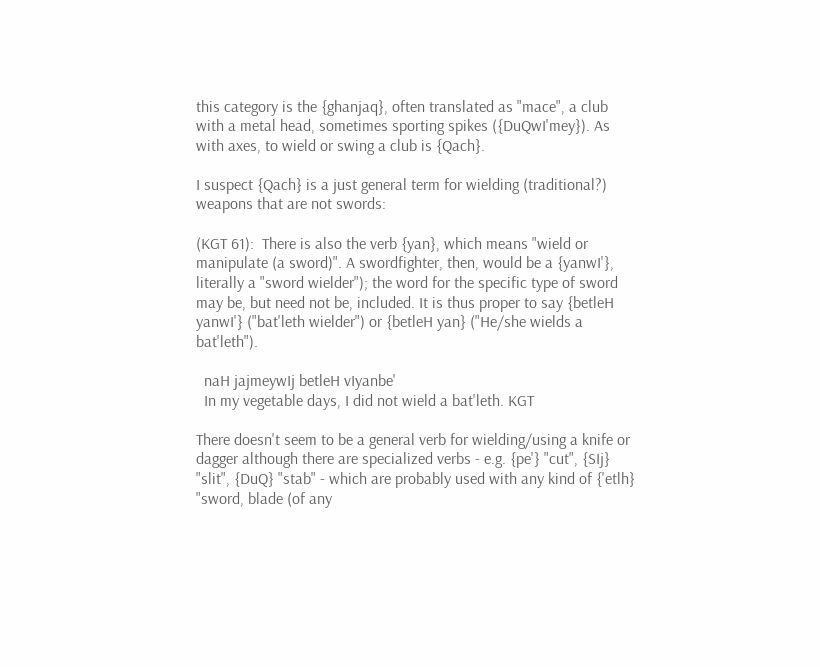this category is the {ghanjaq}, often translated as "mace", a club with a metal head, sometimes sporting spikes ({DuQwI'mey}). As with axes, to wield or swing a club is {Qach}.

I suspect {Qach} is a just general term for wielding (traditional?) weapons that are not swords:

(KGT 61):  There is also the verb {yan}, which means "wield or manipulate (a sword)". A swordfighter, then, would be a {yanwI'}, literally a "sword wielder"); the word for the specific type of sword may be, but need not be, included. It is thus proper to say {betleH yanwI'} ("bat'leth wielder") or {betleH yan} ("He/she wields a bat'leth").

  naH jajmeywIj betleH vIyanbe'
  In my vegetable days, I did not wield a bat'leth. KGT

There doesn't seem to be a general verb for wielding/using a knife or dagger although there are specialized verbs - e.g. {pe'} "cut", {SIj} "slit", {DuQ} "stab" - which are probably used with any kind of {'etlh} "sword, blade (of any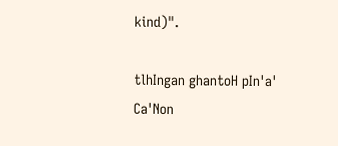kind)".

tlhIngan ghantoH pIn'a'
Ca'Non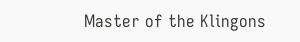Master of the Klingons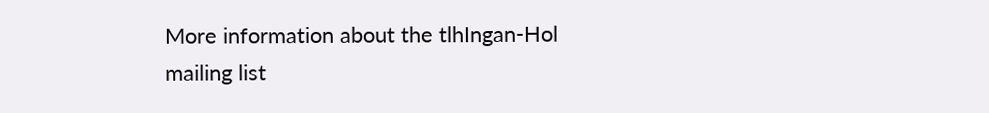More information about the tlhIngan-Hol mailing list